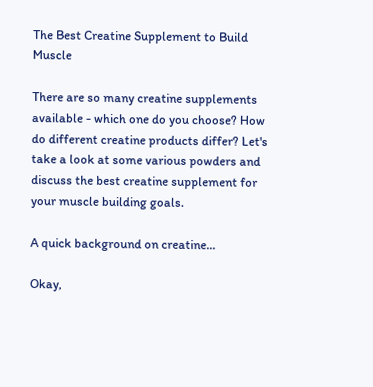The Best Creatine Supplement to Build Muscle

There are so many creatine supplements available - which one do you choose? How do different creatine products differ? Let's take a look at some various powders and discuss the best creatine supplement for your muscle building goals.

A quick background on creatine...

Okay,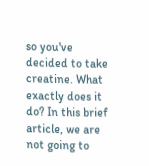so you've decided to take creatine. What exactly does it do? In this brief article, we are not going to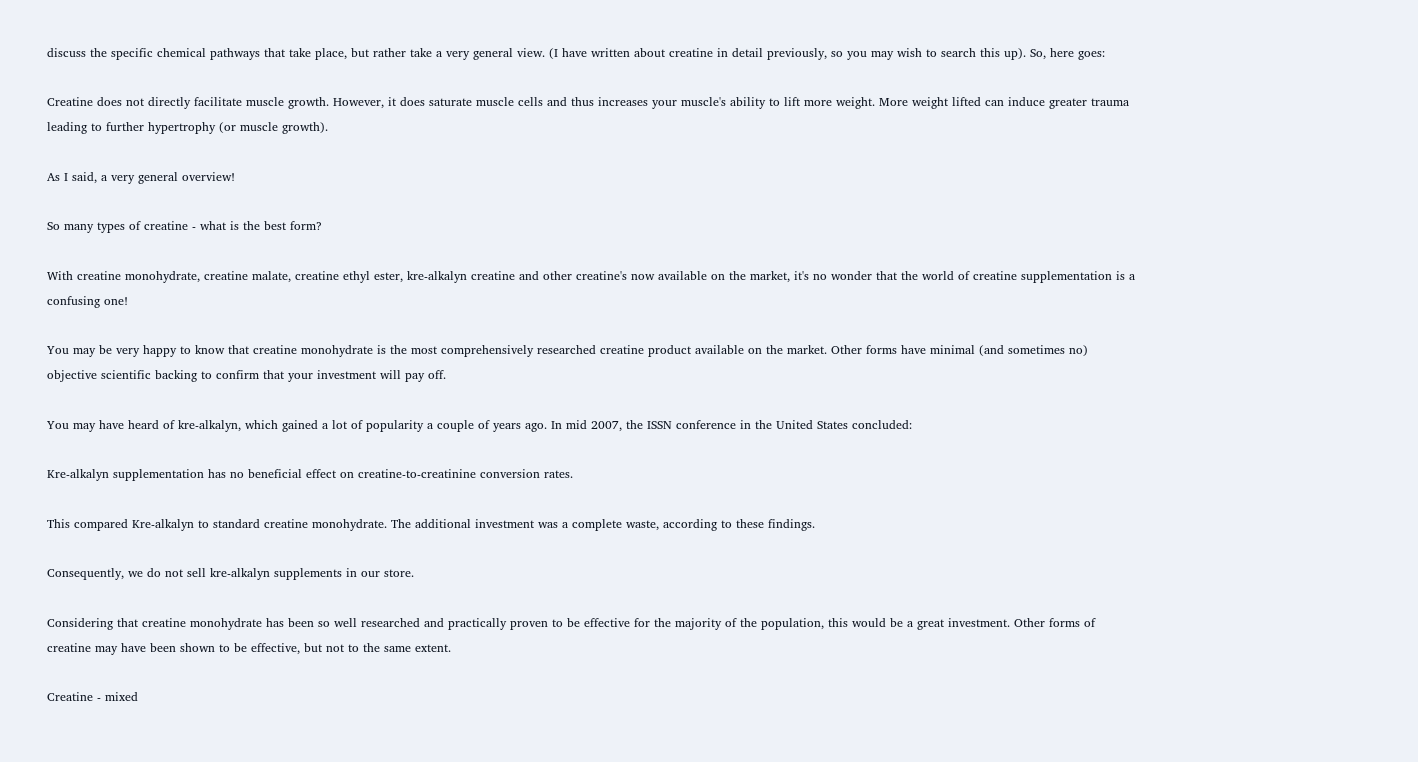discuss the specific chemical pathways that take place, but rather take a very general view. (I have written about creatine in detail previously, so you may wish to search this up). So, here goes:

Creatine does not directly facilitate muscle growth. However, it does saturate muscle cells and thus increases your muscle's ability to lift more weight. More weight lifted can induce greater trauma leading to further hypertrophy (or muscle growth).

As I said, a very general overview!

So many types of creatine - what is the best form?

With creatine monohydrate, creatine malate, creatine ethyl ester, kre-alkalyn creatine and other creatine's now available on the market, it's no wonder that the world of creatine supplementation is a confusing one!

You may be very happy to know that creatine monohydrate is the most comprehensively researched creatine product available on the market. Other forms have minimal (and sometimes no) objective scientific backing to confirm that your investment will pay off.

You may have heard of kre-alkalyn, which gained a lot of popularity a couple of years ago. In mid 2007, the ISSN conference in the United States concluded:

Kre-alkalyn supplementation has no beneficial effect on creatine-to-creatinine conversion rates.

This compared Kre-alkalyn to standard creatine monohydrate. The additional investment was a complete waste, according to these findings.

Consequently, we do not sell kre-alkalyn supplements in our store.

Considering that creatine monohydrate has been so well researched and practically proven to be effective for the majority of the population, this would be a great investment. Other forms of creatine may have been shown to be effective, but not to the same extent.

Creatine - mixed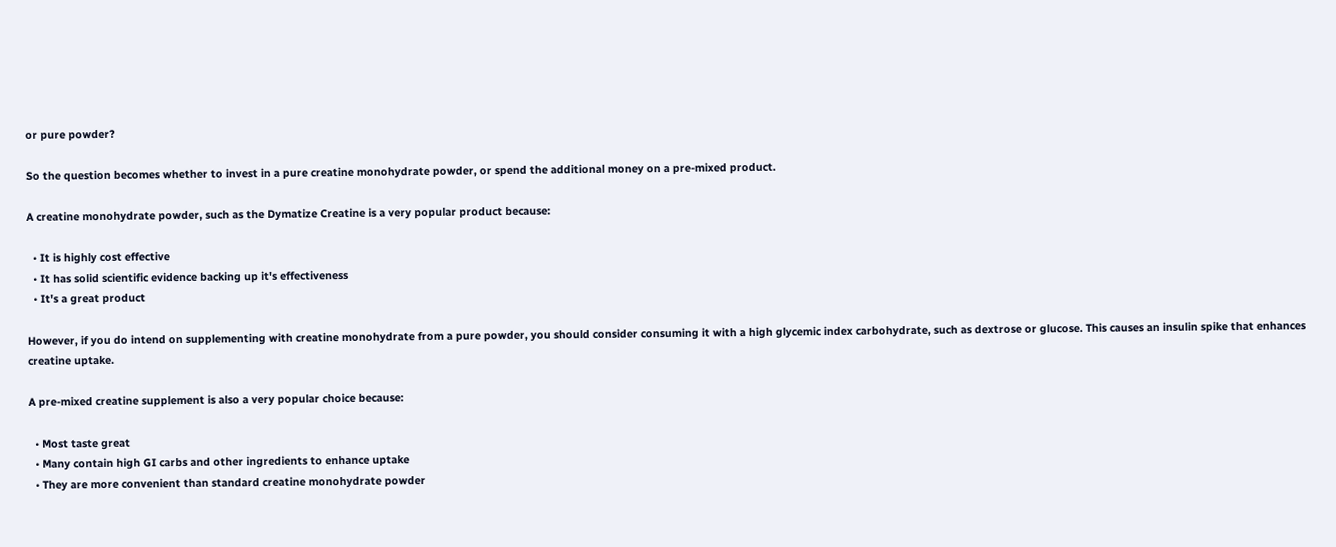or pure powder?

So the question becomes whether to invest in a pure creatine monohydrate powder, or spend the additional money on a pre-mixed product.

A creatine monohydrate powder, such as the Dymatize Creatine is a very popular product because:

  • It is highly cost effective
  • It has solid scientific evidence backing up it's effectiveness
  • It's a great product

However, if you do intend on supplementing with creatine monohydrate from a pure powder, you should consider consuming it with a high glycemic index carbohydrate, such as dextrose or glucose. This causes an insulin spike that enhances creatine uptake.

A pre-mixed creatine supplement is also a very popular choice because:

  • Most taste great
  • Many contain high GI carbs and other ingredients to enhance uptake
  • They are more convenient than standard creatine monohydrate powder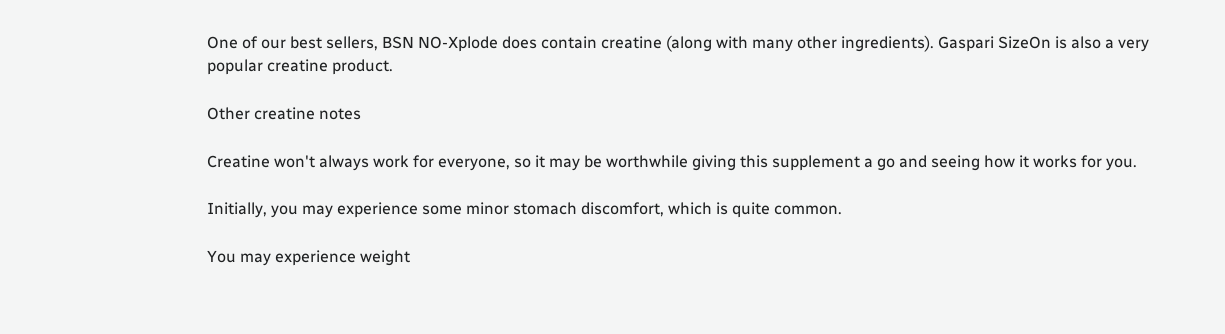One of our best sellers, BSN NO-Xplode does contain creatine (along with many other ingredients). Gaspari SizeOn is also a very popular creatine product.

Other creatine notes

Creatine won't always work for everyone, so it may be worthwhile giving this supplement a go and seeing how it works for you.

Initially, you may experience some minor stomach discomfort, which is quite common.

You may experience weight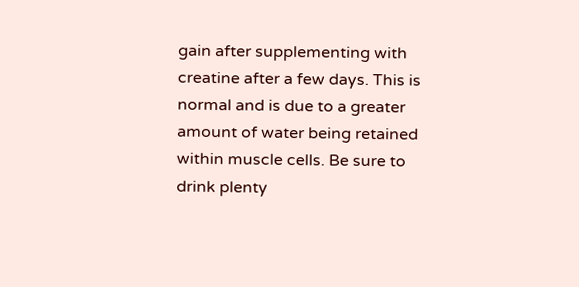gain after supplementing with creatine after a few days. This is normal and is due to a greater amount of water being retained within muscle cells. Be sure to drink plenty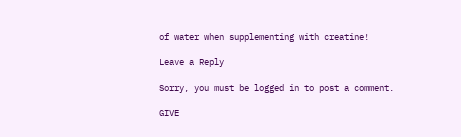of water when supplementing with creatine!

Leave a Reply

Sorry, you must be logged in to post a comment.

GIVE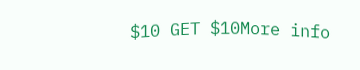$10 GET $10More info